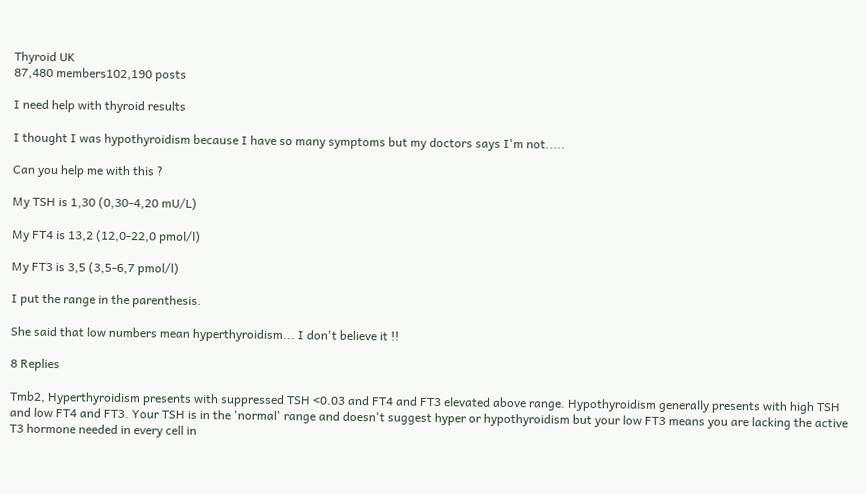Thyroid UK
87,480 members102,190 posts

I need help with thyroid results

I thought I was hypothyroidism because I have so many symptoms but my doctors says I'm not.....

Can you help me with this ?

My TSH is 1,30 (0,30-4,20 mU/L)

My FT4 is 13,2 (12,0-22,0 pmol/l)

My FT3 is 3,5 (3,5-6,7 pmol/l)

I put the range in the parenthesis.

She said that low numbers mean hyperthyroidism... I don't believe it !!

8 Replies

Tmb2, Hyperthyroidism presents with suppressed TSH <0.03 and FT4 and FT3 elevated above range. Hypothyroidism generally presents with high TSH and low FT4 and FT3. Your TSH is in the 'normal' range and doesn't suggest hyper or hypothyroidism but your low FT3 means you are lacking the active T3 hormone needed in every cell in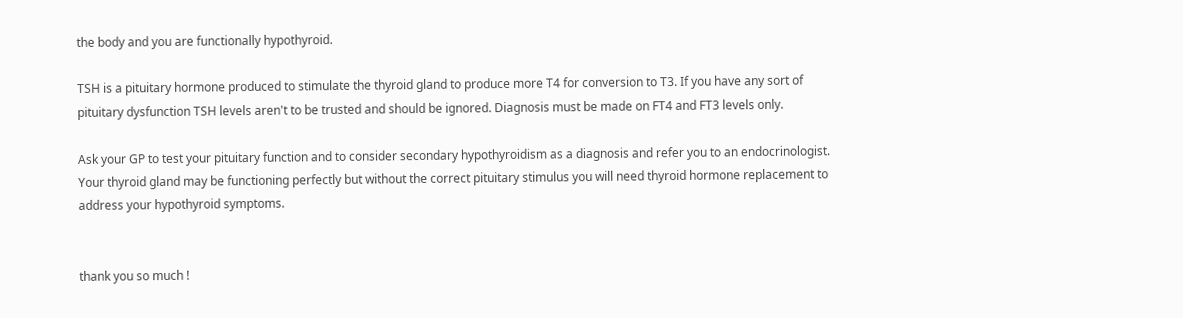the body and you are functionally hypothyroid.

TSH is a pituitary hormone produced to stimulate the thyroid gland to produce more T4 for conversion to T3. If you have any sort of pituitary dysfunction TSH levels aren't to be trusted and should be ignored. Diagnosis must be made on FT4 and FT3 levels only.

Ask your GP to test your pituitary function and to consider secondary hypothyroidism as a diagnosis and refer you to an endocrinologist. Your thyroid gland may be functioning perfectly but without the correct pituitary stimulus you will need thyroid hormone replacement to address your hypothyroid symptoms.


thank you so much !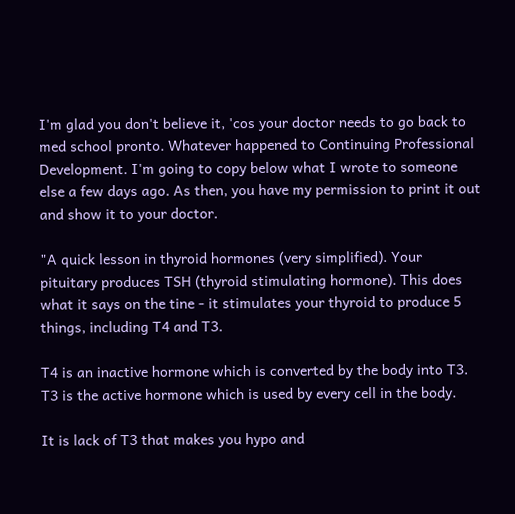I'm glad you don't believe it, 'cos your doctor needs to go back to med school pronto. Whatever happened to Continuing Professional Development. I'm going to copy below what I wrote to someone else a few days ago. As then, you have my permission to print it out and show it to your doctor.

"A quick lesson in thyroid hormones (very simplified). Your pituitary produces TSH (thyroid stimulating hormone). This does what it says on the tine - it stimulates your thyroid to produce 5 things, including T4 and T3.

T4 is an inactive hormone which is converted by the body into T3. T3 is the active hormone which is used by every cell in the body.

It is lack of T3 that makes you hypo and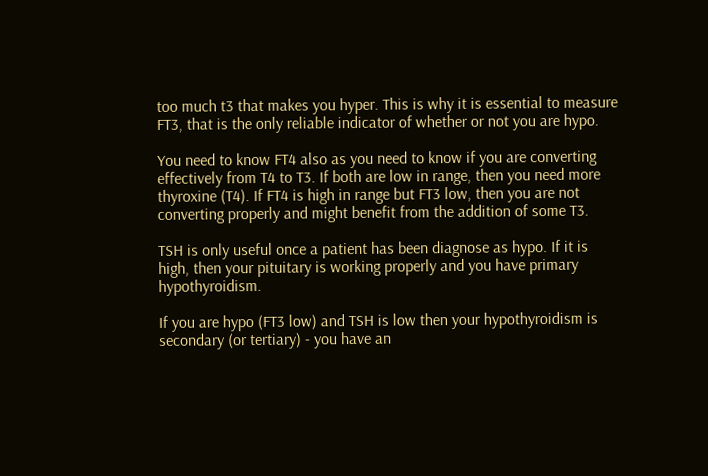too much t3 that makes you hyper. This is why it is essential to measure FT3, that is the only reliable indicator of whether or not you are hypo.

You need to know FT4 also as you need to know if you are converting effectively from T4 to T3. If both are low in range, then you need more thyroxine (T4). If FT4 is high in range but FT3 low, then you are not converting properly and might benefit from the addition of some T3.

TSH is only useful once a patient has been diagnose as hypo. If it is high, then your pituitary is working properly and you have primary hypothyroidism.

If you are hypo (FT3 low) and TSH is low then your hypothyroidism is secondary (or tertiary) - you have an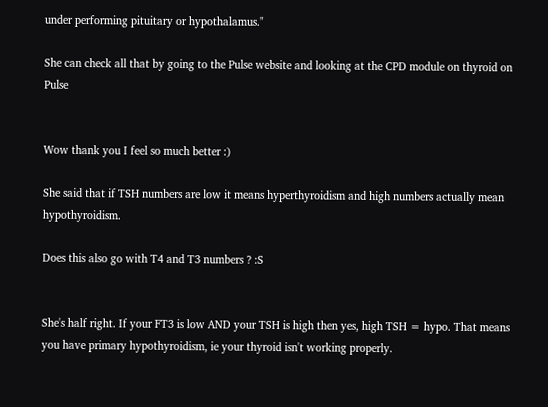under performing pituitary or hypothalamus."

She can check all that by going to the Pulse website and looking at the CPD module on thyroid on Pulse


Wow thank you I feel so much better :)

She said that if TSH numbers are low it means hyperthyroidism and high numbers actually mean hypothyroidism.

Does this also go with T4 and T3 numbers ? :S


She's half right. If your FT3 is low AND your TSH is high then yes, high TSH = hypo. That means you have primary hypothyroidism, ie your thyroid isn't working properly.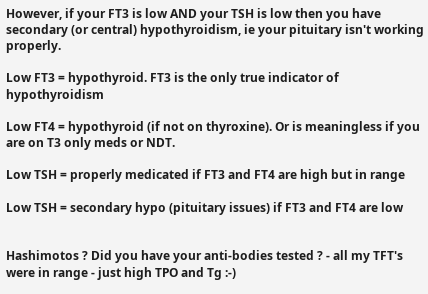However, if your FT3 is low AND your TSH is low then you have secondary (or central) hypothyroidism, ie your pituitary isn't working properly.

Low FT3 = hypothyroid. FT3 is the only true indicator of hypothyroidism

Low FT4 = hypothyroid (if not on thyroxine). Or is meaningless if you are on T3 only meds or NDT.

Low TSH = properly medicated if FT3 and FT4 are high but in range

Low TSH = secondary hypo (pituitary issues) if FT3 and FT4 are low


Hashimotos ? Did you have your anti-bodies tested ? - all my TFT's were in range - just high TPO and Tg :-)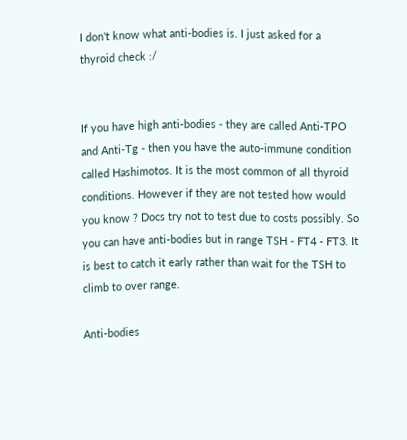I don't know what anti-bodies is. I just asked for a thyroid check :/


If you have high anti-bodies - they are called Anti-TPO and Anti-Tg - then you have the auto-immune condition called Hashimotos. It is the most common of all thyroid conditions. However if they are not tested how would you know ? Docs try not to test due to costs possibly. So you can have anti-bodies but in range TSH - FT4 - FT3. It is best to catch it early rather than wait for the TSH to climb to over range.

Anti-bodies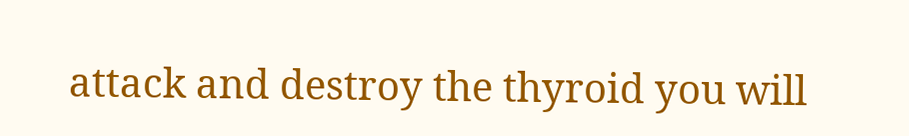attack and destroy the thyroid you will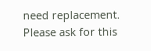need replacement. Please ask for this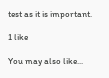test as it is important.

1 like

You may also like...